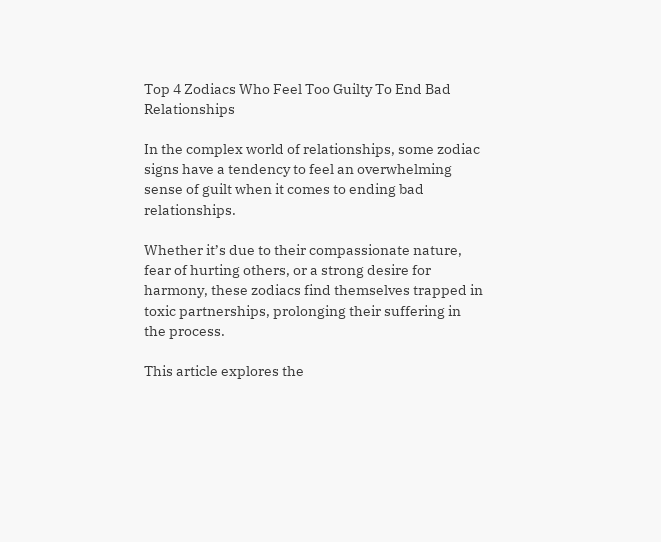Top 4 Zodiacs Who Feel Too Guilty To End Bad Relationships

In the complex world of relationships, some zodiac signs have a tendency to feel an overwhelming sense of guilt when it comes to ending bad relationships.

Whether it’s due to their compassionate nature, fear of hurting others, or a strong desire for harmony, these zodiacs find themselves trapped in toxic partnerships, prolonging their suffering in the process.

This article explores the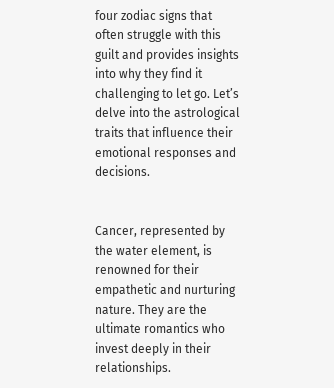four zodiac signs that often struggle with this guilt and provides insights into why they find it challenging to let go. Let’s delve into the astrological traits that influence their emotional responses and decisions.


Cancer, represented by the water element, is renowned for their empathetic and nurturing nature. They are the ultimate romantics who invest deeply in their relationships.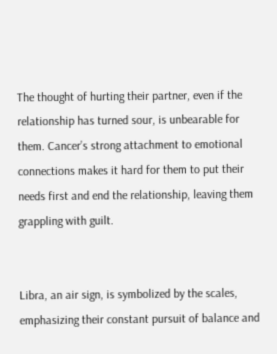The thought of hurting their partner, even if the relationship has turned sour, is unbearable for them. Cancer’s strong attachment to emotional connections makes it hard for them to put their needs first and end the relationship, leaving them grappling with guilt.


Libra, an air sign, is symbolized by the scales, emphasizing their constant pursuit of balance and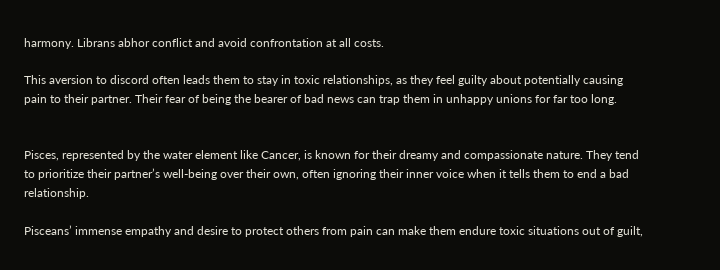harmony. Librans abhor conflict and avoid confrontation at all costs.

This aversion to discord often leads them to stay in toxic relationships, as they feel guilty about potentially causing pain to their partner. Their fear of being the bearer of bad news can trap them in unhappy unions for far too long.


Pisces, represented by the water element like Cancer, is known for their dreamy and compassionate nature. They tend to prioritize their partner’s well-being over their own, often ignoring their inner voice when it tells them to end a bad relationship.

Pisceans’ immense empathy and desire to protect others from pain can make them endure toxic situations out of guilt,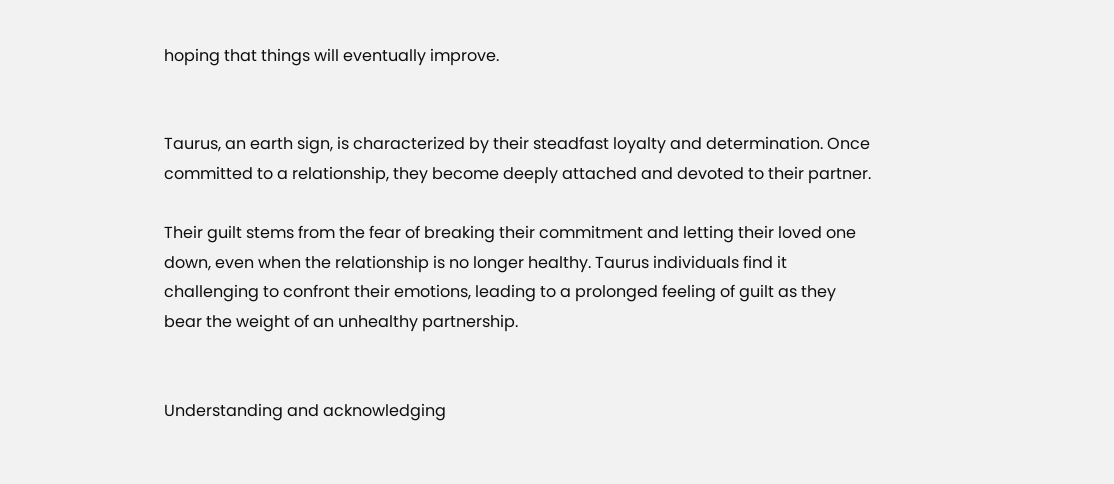hoping that things will eventually improve.


Taurus, an earth sign, is characterized by their steadfast loyalty and determination. Once committed to a relationship, they become deeply attached and devoted to their partner.

Their guilt stems from the fear of breaking their commitment and letting their loved one down, even when the relationship is no longer healthy. Taurus individuals find it challenging to confront their emotions, leading to a prolonged feeling of guilt as they bear the weight of an unhealthy partnership.


Understanding and acknowledging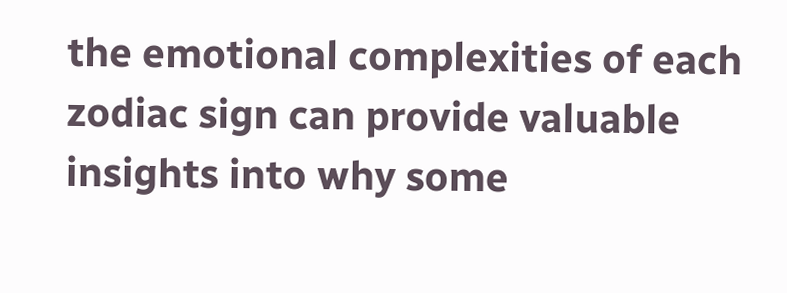the emotional complexities of each zodiac sign can provide valuable insights into why some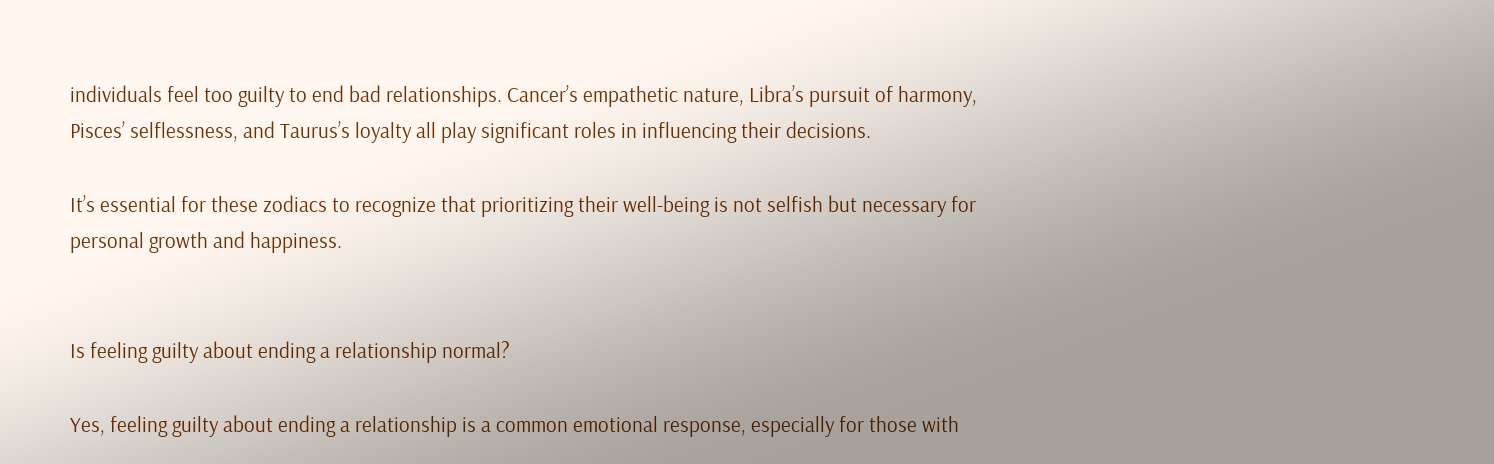individuals feel too guilty to end bad relationships. Cancer’s empathetic nature, Libra’s pursuit of harmony, Pisces’ selflessness, and Taurus’s loyalty all play significant roles in influencing their decisions.

It’s essential for these zodiacs to recognize that prioritizing their well-being is not selfish but necessary for personal growth and happiness.


Is feeling guilty about ending a relationship normal?

Yes, feeling guilty about ending a relationship is a common emotional response, especially for those with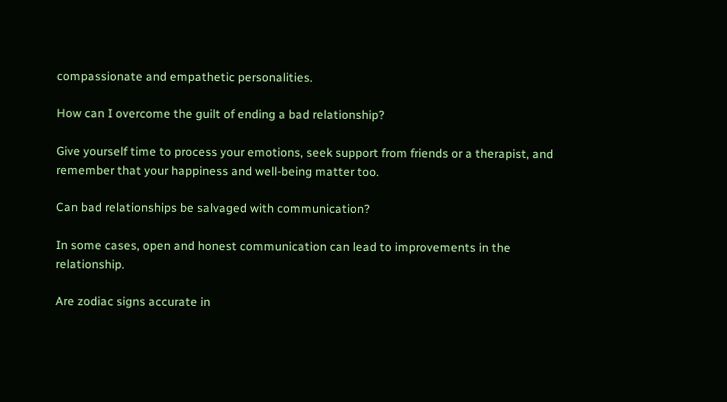compassionate and empathetic personalities.

How can I overcome the guilt of ending a bad relationship?

Give yourself time to process your emotions, seek support from friends or a therapist, and remember that your happiness and well-being matter too.

Can bad relationships be salvaged with communication?

In some cases, open and honest communication can lead to improvements in the relationship.

Are zodiac signs accurate in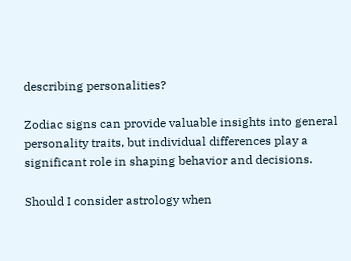describing personalities?

Zodiac signs can provide valuable insights into general personality traits, but individual differences play a significant role in shaping behavior and decisions.

Should I consider astrology when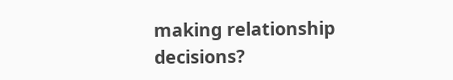making relationship decisions?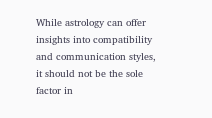While astrology can offer insights into compatibility and communication styles, it should not be the sole factor in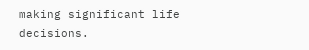making significant life decisions.